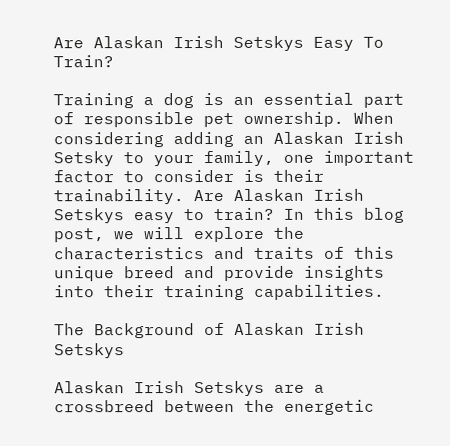Are Alaskan Irish Setskys Easy To Train?

Training a dog is an essential part of responsible pet ownership. When considering adding an Alaskan Irish Setsky to your family, one important factor to consider is their trainability. Are Alaskan Irish Setskys easy to train? In this blog post, we will explore the characteristics and traits of this unique breed and provide insights into their training capabilities.

The Background of Alaskan Irish Setskys

Alaskan Irish Setskys are a crossbreed between the energetic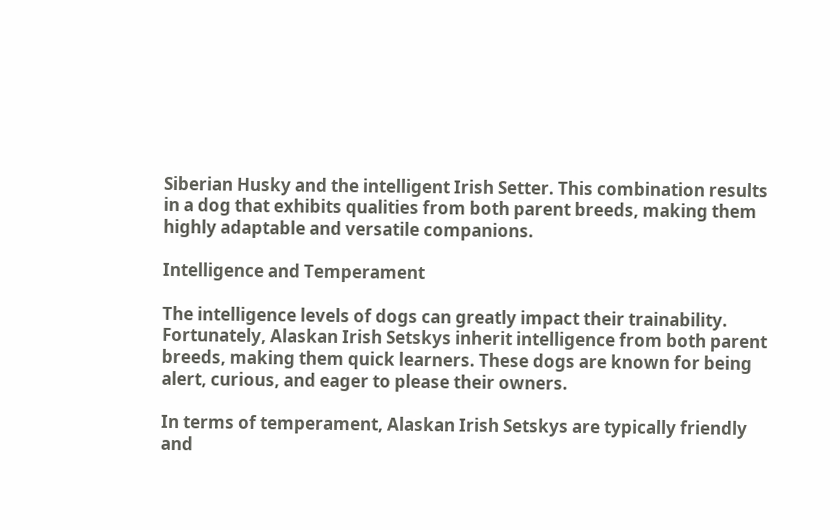Siberian Husky and the intelligent Irish Setter. This combination results in a dog that exhibits qualities from both parent breeds, making them highly adaptable and versatile companions.

Intelligence and Temperament

The intelligence levels of dogs can greatly impact their trainability. Fortunately, Alaskan Irish Setskys inherit intelligence from both parent breeds, making them quick learners. These dogs are known for being alert, curious, and eager to please their owners.

In terms of temperament, Alaskan Irish Setskys are typically friendly and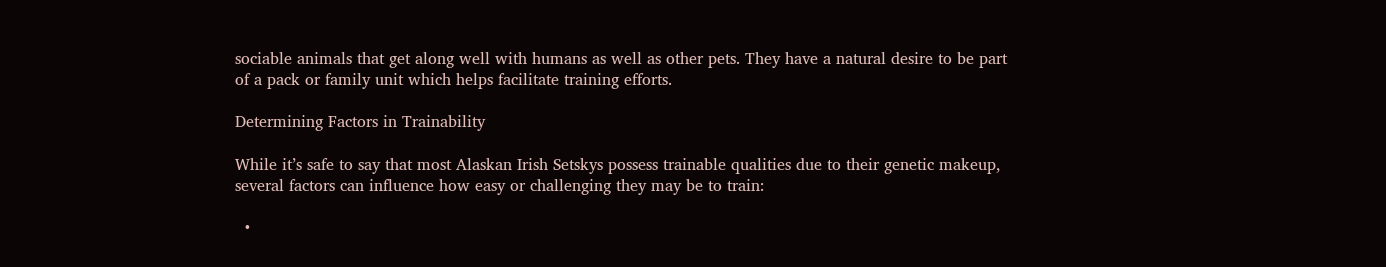sociable animals that get along well with humans as well as other pets. They have a natural desire to be part of a pack or family unit which helps facilitate training efforts.

Determining Factors in Trainability

While it’s safe to say that most Alaskan Irish Setskys possess trainable qualities due to their genetic makeup, several factors can influence how easy or challenging they may be to train:

  •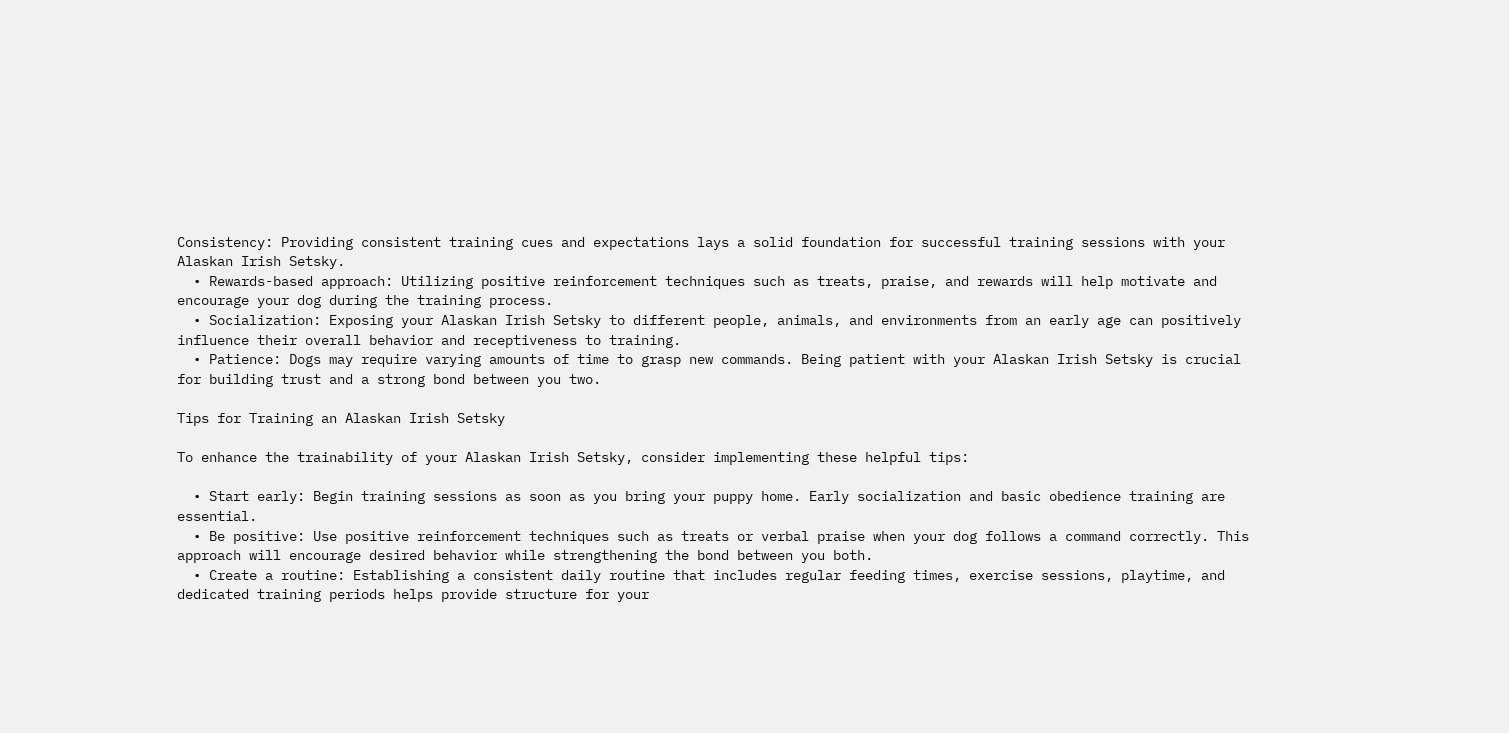Consistency: Providing consistent training cues and expectations lays a solid foundation for successful training sessions with your Alaskan Irish Setsky.
  • Rewards-based approach: Utilizing positive reinforcement techniques such as treats, praise, and rewards will help motivate and encourage your dog during the training process.
  • Socialization: Exposing your Alaskan Irish Setsky to different people, animals, and environments from an early age can positively influence their overall behavior and receptiveness to training.
  • Patience: Dogs may require varying amounts of time to grasp new commands. Being patient with your Alaskan Irish Setsky is crucial for building trust and a strong bond between you two.

Tips for Training an Alaskan Irish Setsky

To enhance the trainability of your Alaskan Irish Setsky, consider implementing these helpful tips:

  • Start early: Begin training sessions as soon as you bring your puppy home. Early socialization and basic obedience training are essential.
  • Be positive: Use positive reinforcement techniques such as treats or verbal praise when your dog follows a command correctly. This approach will encourage desired behavior while strengthening the bond between you both.
  • Create a routine: Establishing a consistent daily routine that includes regular feeding times, exercise sessions, playtime, and dedicated training periods helps provide structure for your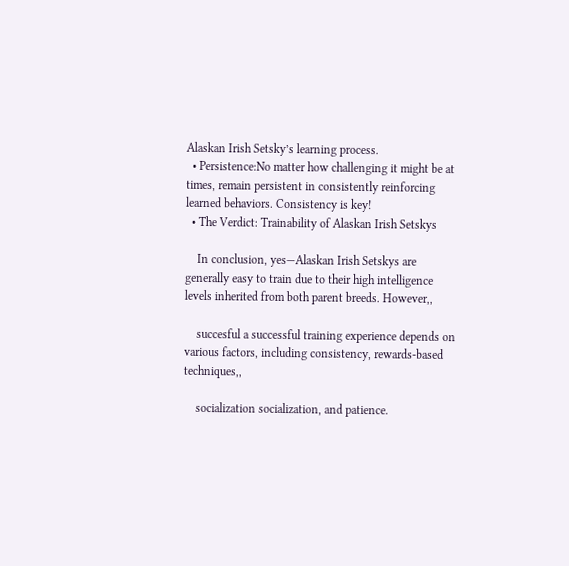Alaskan Irish Setsky’s learning process.
  • Persistence:No matter how challenging it might be at times, remain persistent in consistently reinforcing learned behaviors. Consistency is key!
  • The Verdict: Trainability of Alaskan Irish Setskys

    In conclusion, yes—Alaskan Irish Setskys are generally easy to train due to their high intelligence levels inherited from both parent breeds. However,,

    succesful a successful training experience depends on various factors, including consistency, rewards-based techniques,,

    socialization socialization, and patience.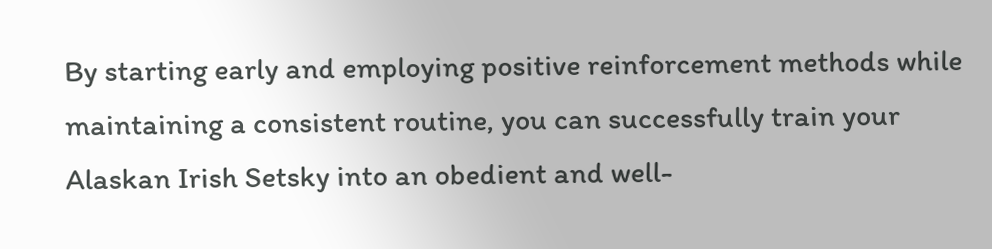By starting early and employing positive reinforcement methods while maintaining a consistent routine, you can successfully train your Alaskan Irish Setsky into an obedient and well-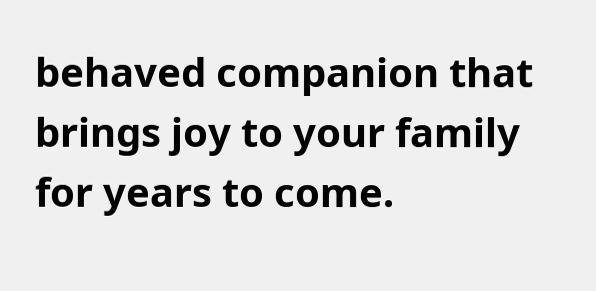behaved companion that brings joy to your family for years to come.